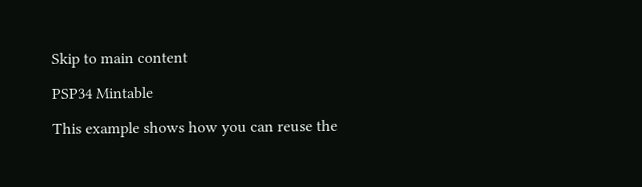Skip to main content

PSP34 Mintable

This example shows how you can reuse the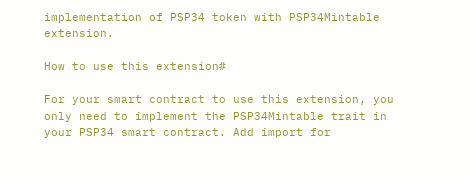implementation of PSP34 token with PSP34Mintable extension.

How to use this extension#

For your smart contract to use this extension, you only need to implement the PSP34Mintable trait in your PSP34 smart contract. Add import for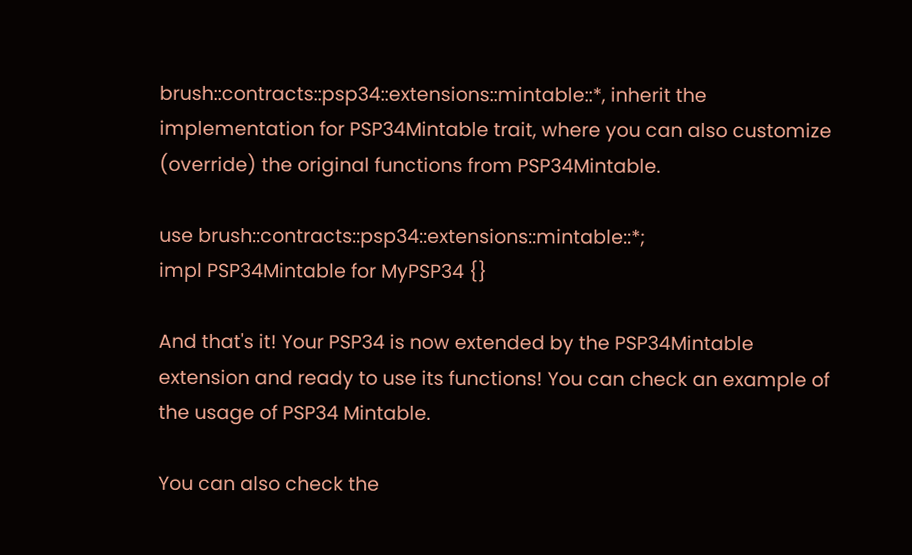brush::contracts::psp34::extensions::mintable::*, inherit the implementation for PSP34Mintable trait, where you can also customize (override) the original functions from PSP34Mintable.

use brush::contracts::psp34::extensions::mintable::*;
impl PSP34Mintable for MyPSP34 {}

And that's it! Your PSP34 is now extended by the PSP34Mintable extension and ready to use its functions! You can check an example of the usage of PSP34 Mintable.

You can also check the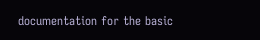documentation for the basic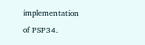implementation of PSP34.